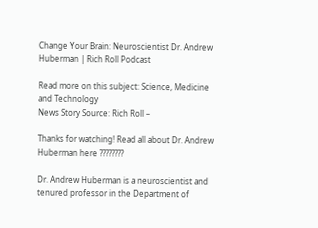Change Your Brain: Neuroscientist Dr. Andrew Huberman | Rich Roll Podcast

Read more on this subject: Science, Medicine and Technology
News Story Source: Rich Roll –

Thanks for watching! Read all about Dr. Andrew Huberman here ????????

Dr. Andrew Huberman is a neuroscientist and tenured professor in the Department of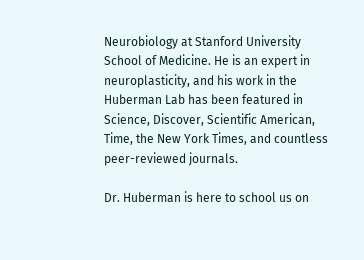Neurobiology at Stanford University School of Medicine. He is an expert in neuroplasticity, and his work in the Huberman Lab has been featured in Science, Discover, Scientific American, Time, the New York Times, and countless peer-reviewed journals.

Dr. Huberman is here to school us on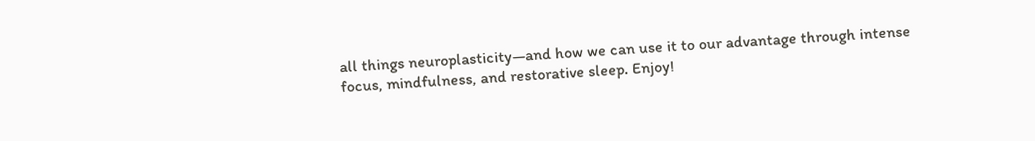all things neuroplasticity—and how we can use it to our advantage through intense focus, mindfulness, and restorative sleep. Enjoy!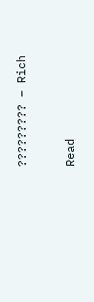????????? – Rich

Read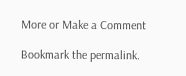More or Make a Comment

Bookmark the permalink.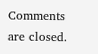Comments are closed.